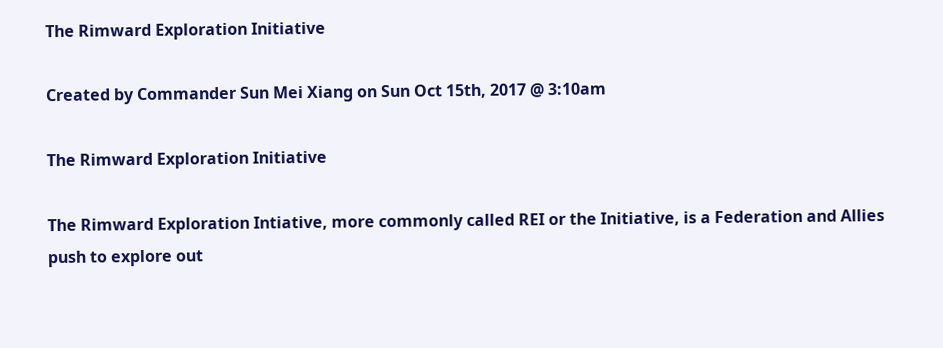The Rimward Exploration Initiative

Created by Commander Sun Mei Xiang on Sun Oct 15th, 2017 @ 3:10am

The Rimward Exploration Initiative

The Rimward Exploration Intiative, more commonly called REI or the Initiative, is a Federation and Allies push to explore out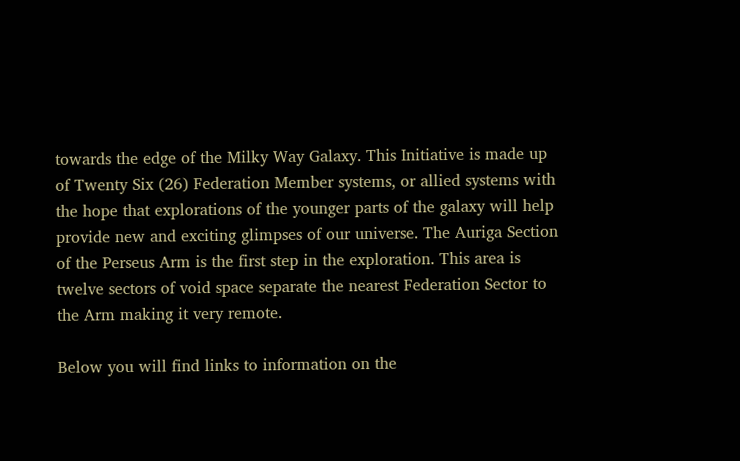towards the edge of the Milky Way Galaxy. This Initiative is made up of Twenty Six (26) Federation Member systems, or allied systems with the hope that explorations of the younger parts of the galaxy will help provide new and exciting glimpses of our universe. The Auriga Section of the Perseus Arm is the first step in the exploration. This area is twelve sectors of void space separate the nearest Federation Sector to the Arm making it very remote.

Below you will find links to information on the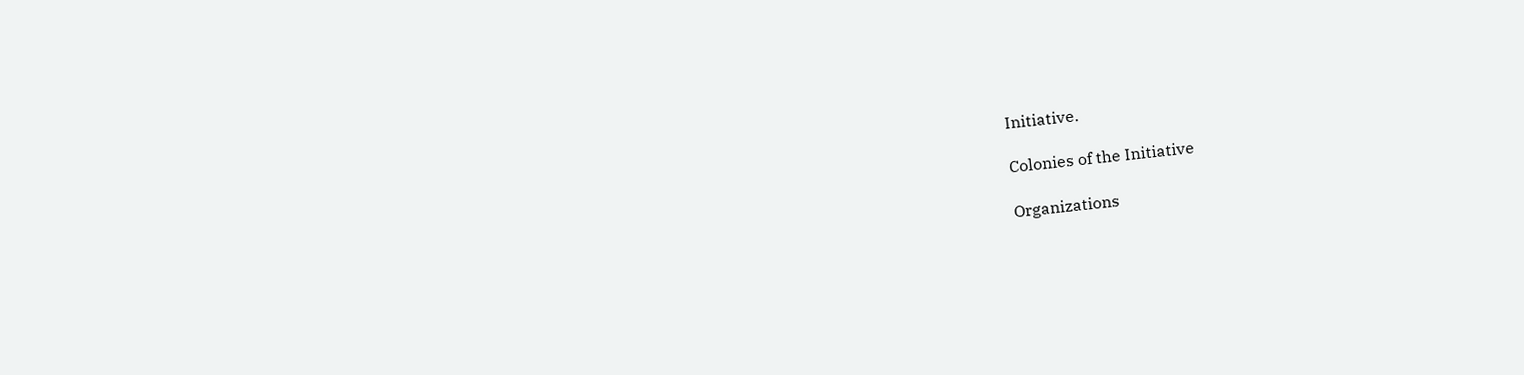Initiative.

Colonies of the Initiative

Organizations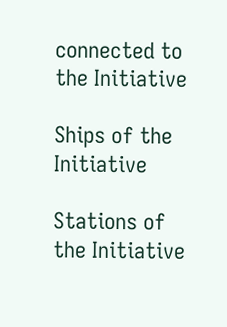connected to the Initiative

Ships of the Initiative

Stations of the Initiative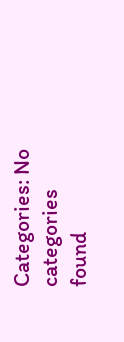Categories: No categories found